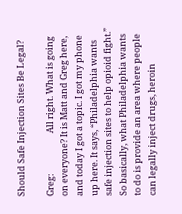Should Safe Injection Sites Be Legal?

Greg:                    All right. What is going on everyone? It is Matt and Greg here, and today I got a topic. I got my phone up here. It says, “Philadelphia wants safe injection sites to help opioid fight.” So basically, what Philadelphia wants to do is provide an area where people can legally inject drugs, heroin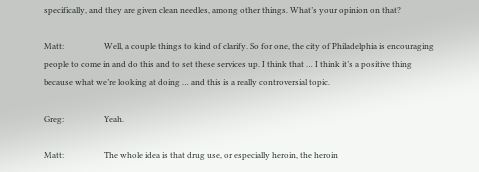specifically, and they are given clean needles, among other things. What’s your opinion on that?

Matt:                    Well, a couple things to kind of clarify. So for one, the city of Philadelphia is encouraging people to come in and do this and to set these services up. I think that … I think it’s a positive thing because what we’re looking at doing … and this is a really controversial topic.

Greg:                    Yeah.

Matt:                    The whole idea is that drug use, or especially heroin, the heroin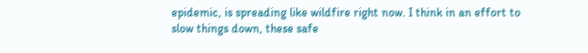epidemic, is spreading like wildfire right now. I think in an effort to slow things down, these safe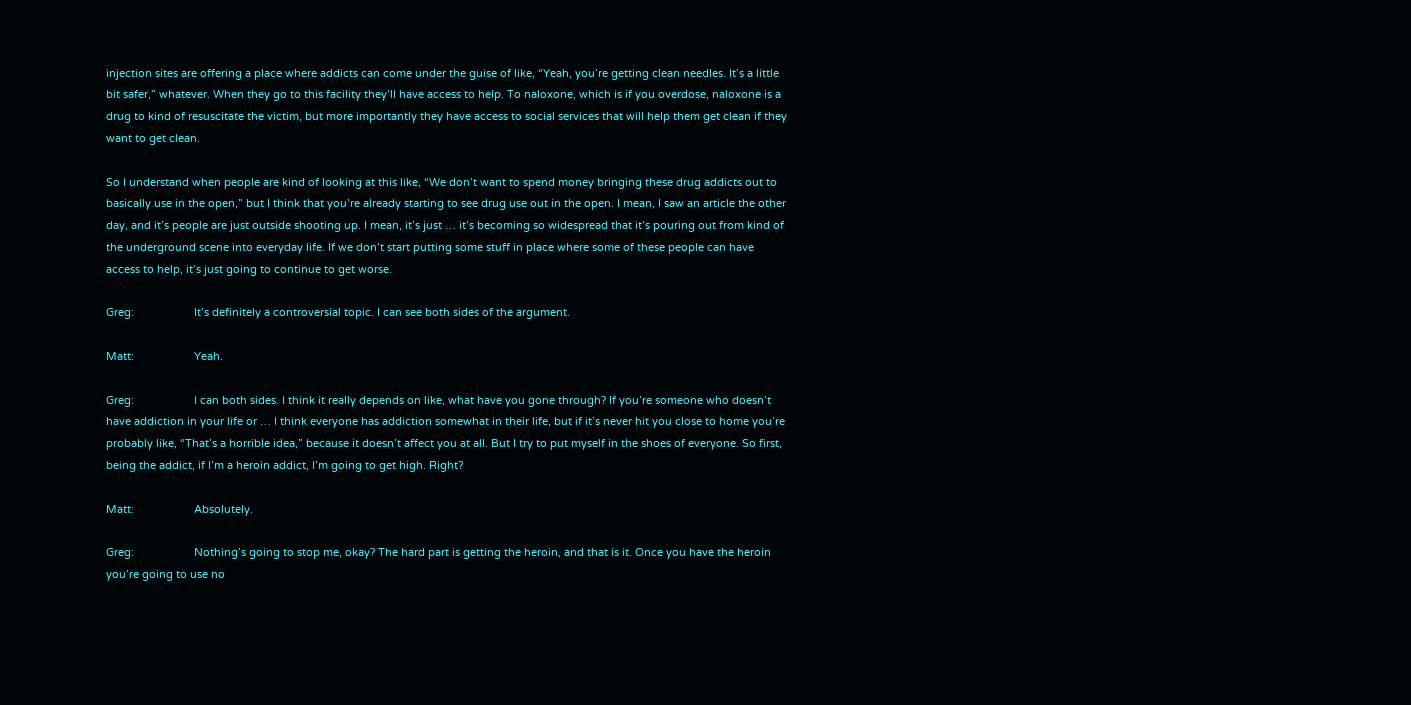injection sites are offering a place where addicts can come under the guise of like, “Yeah, you’re getting clean needles. It’s a little bit safer,” whatever. When they go to this facility they’ll have access to help. To naloxone, which is if you overdose, naloxone is a drug to kind of resuscitate the victim, but more importantly they have access to social services that will help them get clean if they want to get clean.

So I understand when people are kind of looking at this like, “We don’t want to spend money bringing these drug addicts out to basically use in the open,” but I think that you’re already starting to see drug use out in the open. I mean, I saw an article the other day, and it’s people are just outside shooting up. I mean, it’s just … it’s becoming so widespread that it’s pouring out from kind of the underground scene into everyday life. If we don’t start putting some stuff in place where some of these people can have access to help, it’s just going to continue to get worse.

Greg:                    It’s definitely a controversial topic. I can see both sides of the argument.

Matt:                    Yeah.

Greg:                    I can both sides. I think it really depends on like, what have you gone through? If you’re someone who doesn’t have addiction in your life or … I think everyone has addiction somewhat in their life, but if it’s never hit you close to home you’re probably like, “That’s a horrible idea,” because it doesn’t affect you at all. But I try to put myself in the shoes of everyone. So first, being the addict, if I’m a heroin addict, I’m going to get high. Right?

Matt:                    Absolutely.

Greg:                    Nothing’s going to stop me, okay? The hard part is getting the heroin, and that is it. Once you have the heroin you’re going to use no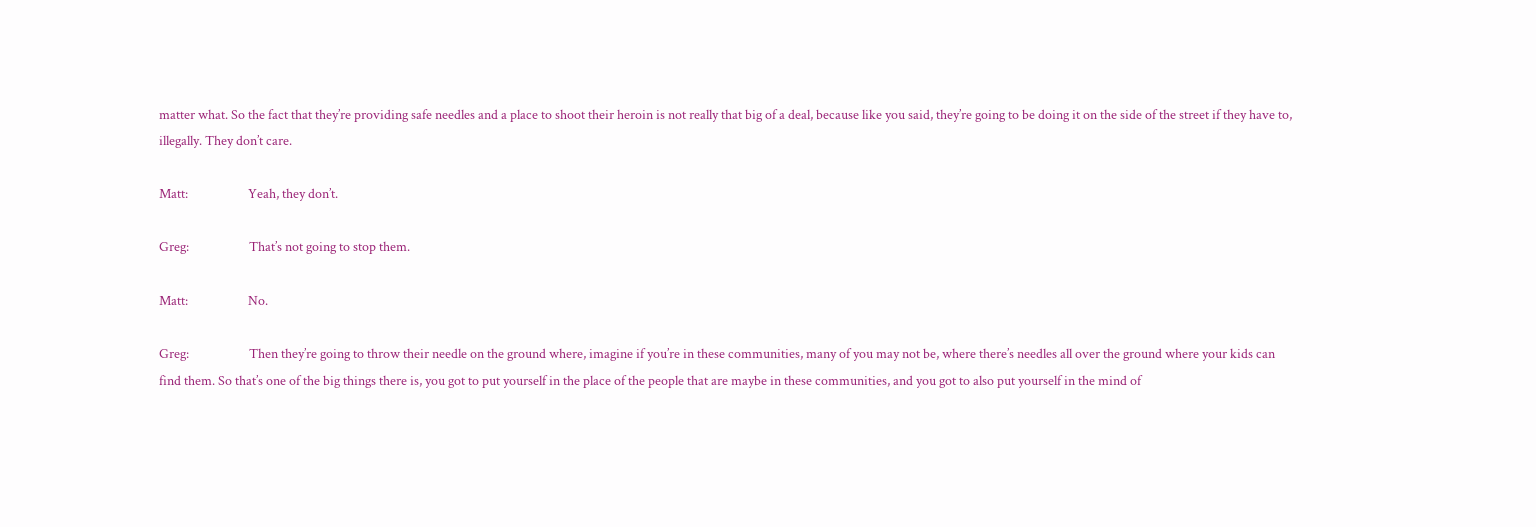matter what. So the fact that they’re providing safe needles and a place to shoot their heroin is not really that big of a deal, because like you said, they’re going to be doing it on the side of the street if they have to, illegally. They don’t care.

Matt:                    Yeah, they don’t.

Greg:                    That’s not going to stop them.

Matt:                    No.

Greg:                    Then they’re going to throw their needle on the ground where, imagine if you’re in these communities, many of you may not be, where there’s needles all over the ground where your kids can find them. So that’s one of the big things there is, you got to put yourself in the place of the people that are maybe in these communities, and you got to also put yourself in the mind of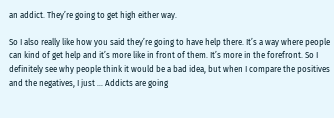an addict. They’re going to get high either way.

So I also really like how you said they’re going to have help there. It’s a way where people can kind of get help and it’s more like in front of them. It’s more in the forefront. So I definitely see why people think it would be a bad idea, but when I compare the positives and the negatives, I just … Addicts are going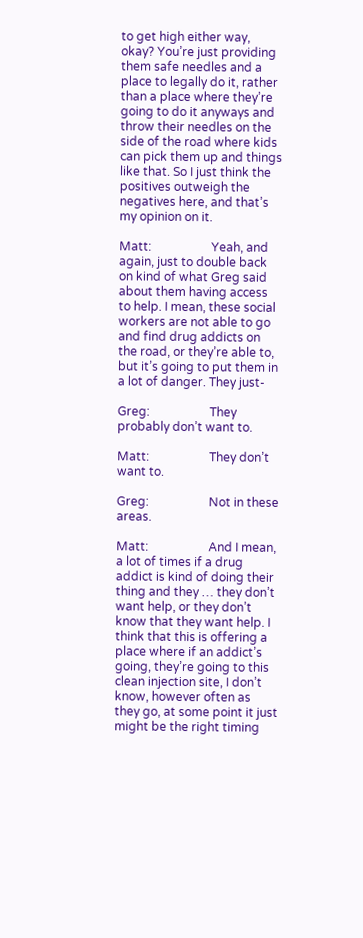to get high either way, okay? You’re just providing them safe needles and a place to legally do it, rather than a place where they’re going to do it anyways and throw their needles on the side of the road where kids can pick them up and things like that. So I just think the positives outweigh the negatives here, and that’s my opinion on it.

Matt:                    Yeah, and again, just to double back on kind of what Greg said about them having access to help. I mean, these social workers are not able to go and find drug addicts on the road, or they’re able to, but it’s going to put them in a lot of danger. They just-

Greg:                    They probably don’t want to.

Matt:                    They don’t want to.

Greg:                    Not in these areas.

Matt:                    And I mean, a lot of times if a drug addict is kind of doing their thing and they … they don’t want help, or they don’t know that they want help. I think that this is offering a place where if an addict’s going, they’re going to this clean injection site, I don’t know, however often as they go, at some point it just might be the right timing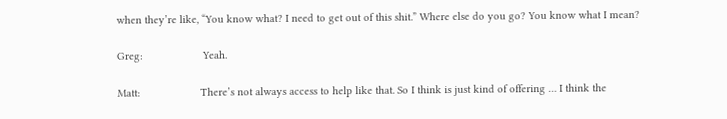when they’re like, “You know what? I need to get out of this shit.” Where else do you go? You know what I mean?

Greg:                    Yeah.

Matt:                    There’s not always access to help like that. So I think is just kind of offering … I think the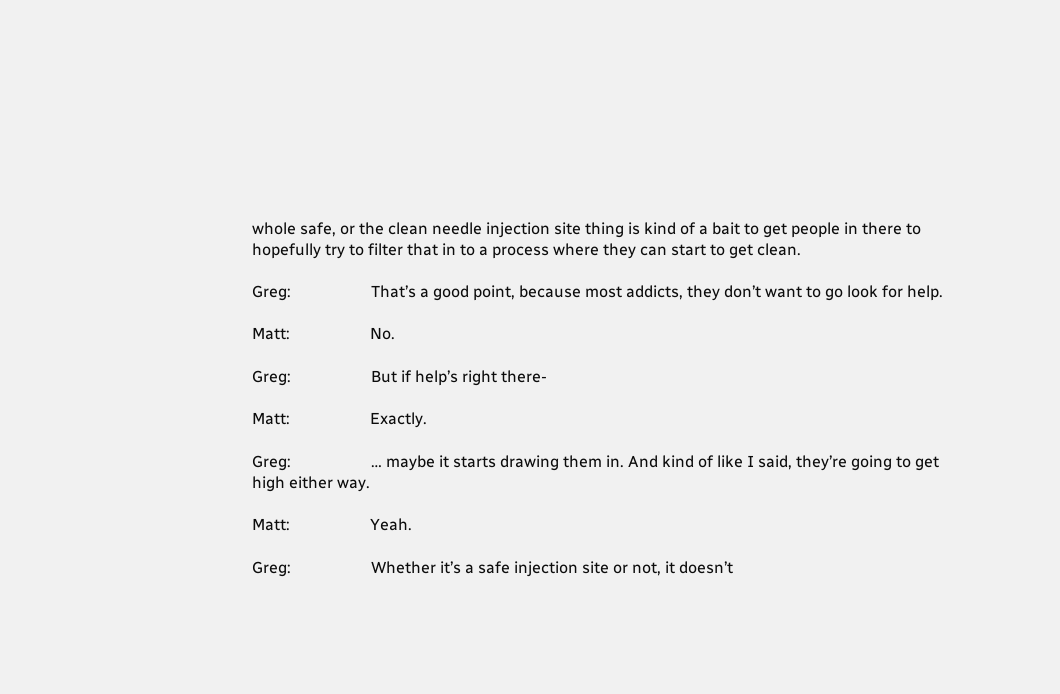whole safe, or the clean needle injection site thing is kind of a bait to get people in there to hopefully try to filter that in to a process where they can start to get clean.

Greg:                    That’s a good point, because most addicts, they don’t want to go look for help.

Matt:                    No.

Greg:                    But if help’s right there-

Matt:                    Exactly.

Greg:                    … maybe it starts drawing them in. And kind of like I said, they’re going to get high either way.

Matt:                    Yeah.

Greg:                    Whether it’s a safe injection site or not, it doesn’t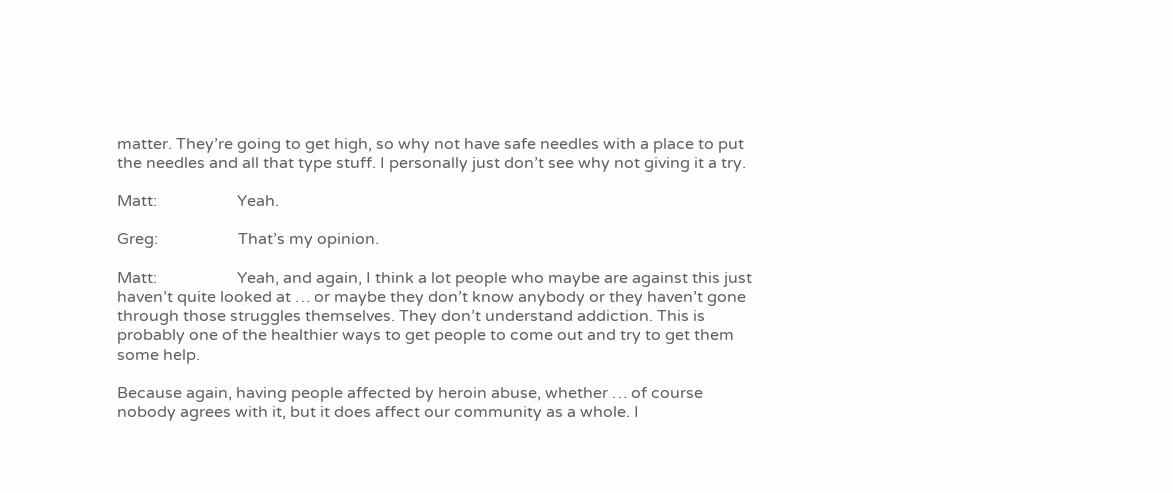matter. They’re going to get high, so why not have safe needles with a place to put the needles and all that type stuff. I personally just don’t see why not giving it a try.

Matt:                    Yeah.

Greg:                    That’s my opinion.

Matt:                    Yeah, and again, I think a lot people who maybe are against this just haven’t quite looked at … or maybe they don’t know anybody or they haven’t gone through those struggles themselves. They don’t understand addiction. This is probably one of the healthier ways to get people to come out and try to get them some help.

Because again, having people affected by heroin abuse, whether … of course nobody agrees with it, but it does affect our community as a whole. I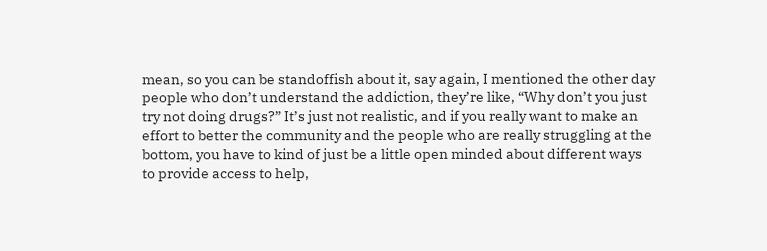mean, so you can be standoffish about it, say again, I mentioned the other day people who don’t understand the addiction, they’re like, “Why don’t you just try not doing drugs?” It’s just not realistic, and if you really want to make an effort to better the community and the people who are really struggling at the bottom, you have to kind of just be a little open minded about different ways to provide access to help,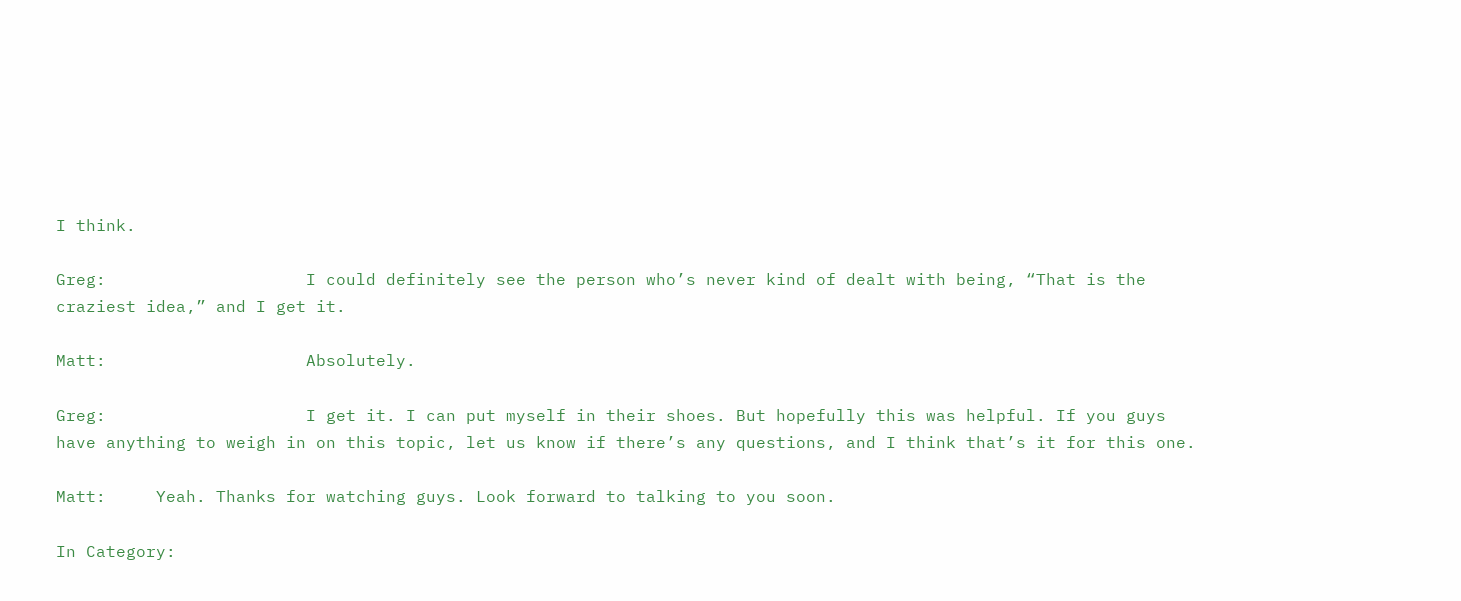I think.

Greg:                    I could definitely see the person who’s never kind of dealt with being, “That is the craziest idea,” and I get it.

Matt:                    Absolutely.

Greg:                    I get it. I can put myself in their shoes. But hopefully this was helpful. If you guys have anything to weigh in on this topic, let us know if there’s any questions, and I think that’s it for this one.

Matt:     Yeah. Thanks for watching guys. Look forward to talking to you soon.

In Category: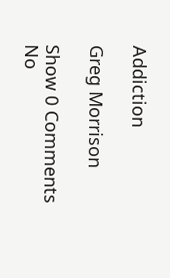Addiction

Greg Morrison

Show 0 Comments
No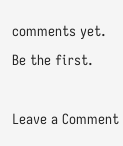comments yet. Be the first.

Leave a Comment